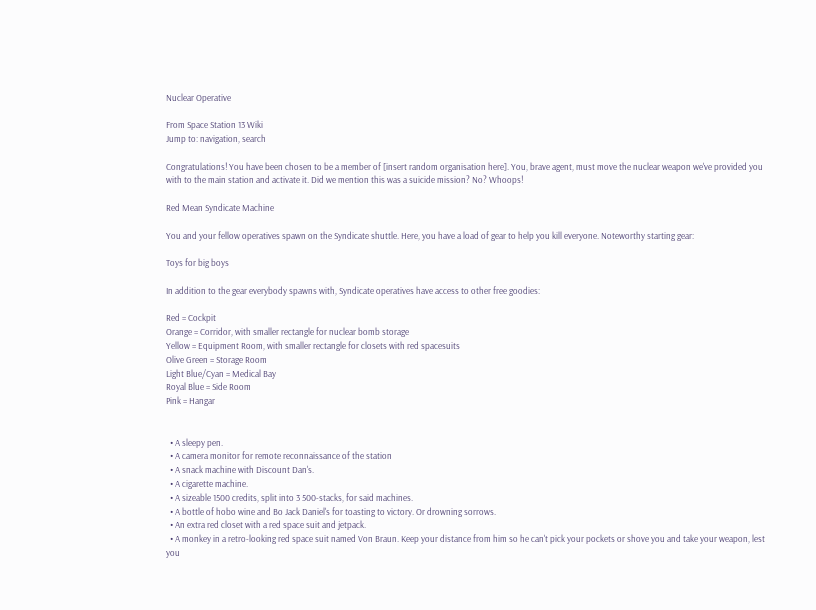Nuclear Operative

From Space Station 13 Wiki
Jump to: navigation, search

Congratulations! You have been chosen to be a member of [insert random organisation here]. You, brave agent, must move the nuclear weapon we've provided you with to the main station and activate it. Did we mention this was a suicide mission? No? Whoops!

Red Mean Syndicate Machine

You and your fellow operatives spawn on the Syndicate shuttle. Here, you have a load of gear to help you kill everyone. Noteworthy starting gear:

Toys for big boys

In addition to the gear everybody spawns with, Syndicate operatives have access to other free goodies:

Red = Cockpit
Orange = Corridor, with smaller rectangle for nuclear bomb storage
Yellow = Equipment Room, with smaller rectangle for closets with red spacesuits
Olive Green = Storage Room
Light Blue/Cyan = Medical Bay
Royal Blue = Side Room
Pink = Hangar


  • A sleepy pen.
  • A camera monitor for remote reconnaissance of the station
  • A snack machine with Discount Dan's.
  • A cigarette machine.
  • A sizeable 1500 credits, split into 3 500-stacks, for said machines.
  • A bottle of hobo wine and Bo Jack Daniel's for toasting to victory. Or drowning sorrows.
  • An extra red closet with a red space suit and jetpack.
  • A monkey in a retro-looking red space suit named Von Braun. Keep your distance from him so he can't pick your pockets or shove you and take your weapon, lest you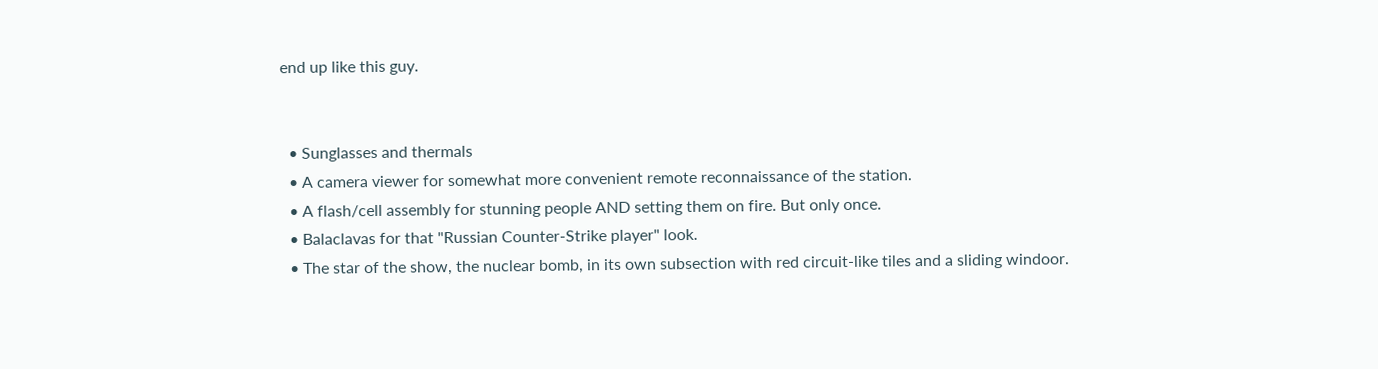end up like this guy.


  • Sunglasses and thermals
  • A camera viewer for somewhat more convenient remote reconnaissance of the station.
  • A flash/cell assembly for stunning people AND setting them on fire. But only once.
  • Balaclavas for that "Russian Counter-Strike player" look.
  • The star of the show, the nuclear bomb, in its own subsection with red circuit-like tiles and a sliding windoor.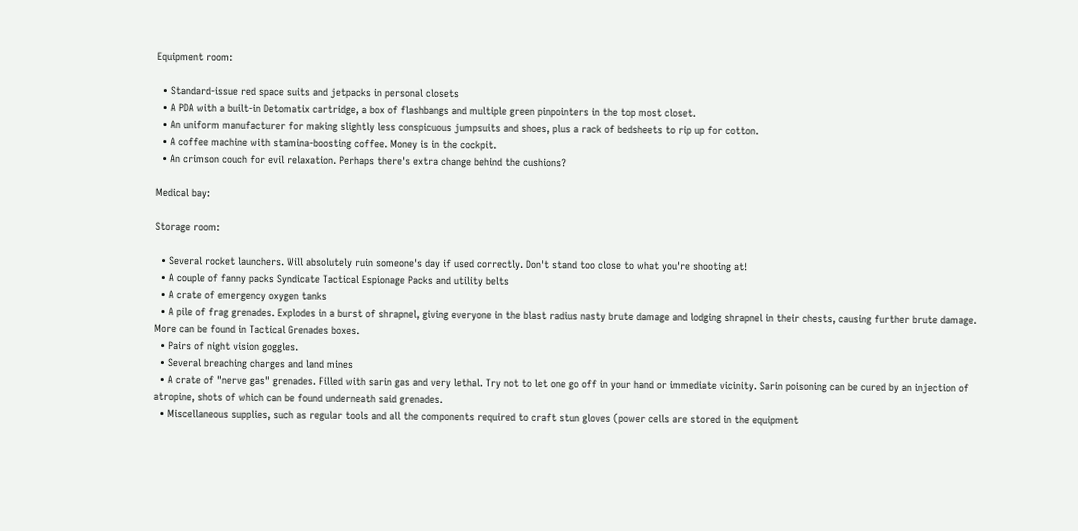Equipment room:

  • Standard-issue red space suits and jetpacks in personal closets
  • A PDA with a built-in Detomatix cartridge, a box of flashbangs and multiple green pinpointers in the top most closet.
  • An uniform manufacturer for making slightly less conspicuous jumpsuits and shoes, plus a rack of bedsheets to rip up for cotton.
  • A coffee machine with stamina-boosting coffee. Money is in the cockpit.
  • An crimson couch for evil relaxation. Perhaps there's extra change behind the cushions?

Medical bay:

Storage room:

  • Several rocket launchers. Will absolutely ruin someone's day if used correctly. Don't stand too close to what you're shooting at!
  • A couple of fanny packs Syndicate Tactical Espionage Packs and utility belts
  • A crate of emergency oxygen tanks
  • A pile of frag grenades. Explodes in a burst of shrapnel, giving everyone in the blast radius nasty brute damage and lodging shrapnel in their chests, causing further brute damage. More can be found in Tactical Grenades boxes.
  • Pairs of night vision goggles.
  • Several breaching charges and land mines
  • A crate of "nerve gas" grenades. Filled with sarin gas and very lethal. Try not to let one go off in your hand or immediate vicinity. Sarin poisoning can be cured by an injection of atropine, shots of which can be found underneath said grenades.
  • Miscellaneous supplies, such as regular tools and all the components required to craft stun gloves (power cells are stored in the equipment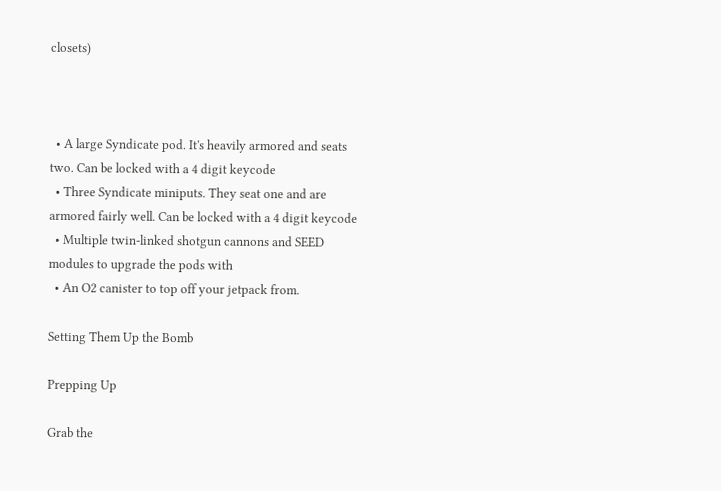closets)



  • A large Syndicate pod. It's heavily armored and seats two. Can be locked with a 4 digit keycode
  • Three Syndicate miniputs. They seat one and are armored fairly well. Can be locked with a 4 digit keycode
  • Multiple twin-linked shotgun cannons and SEED modules to upgrade the pods with
  • An O2 canister to top off your jetpack from.

Setting Them Up the Bomb

Prepping Up

Grab the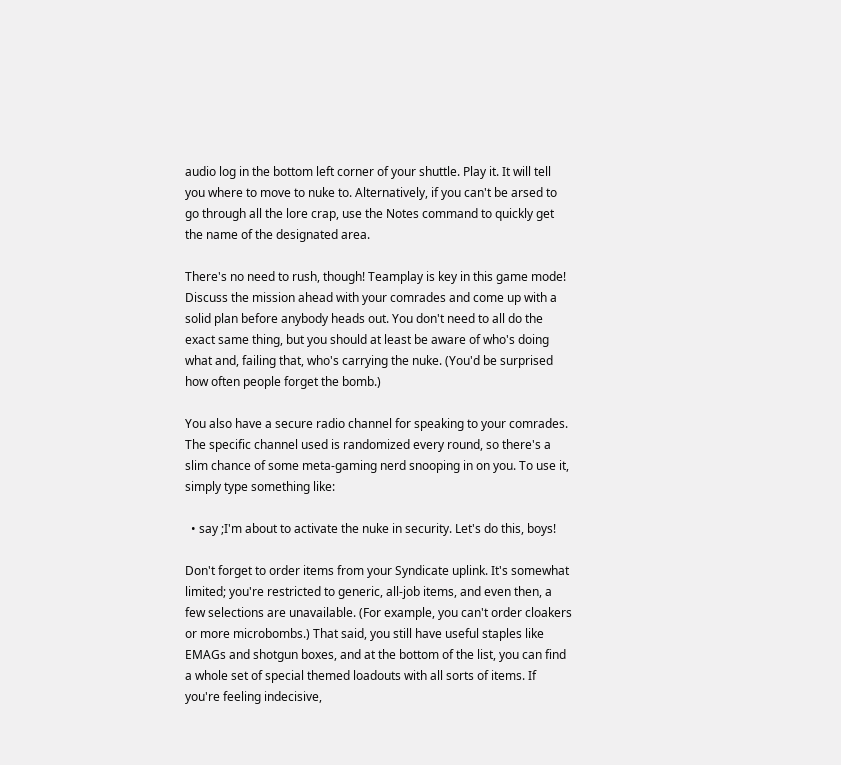audio log in the bottom left corner of your shuttle. Play it. It will tell you where to move to nuke to. Alternatively, if you can't be arsed to go through all the lore crap, use the Notes command to quickly get the name of the designated area.

There's no need to rush, though! Teamplay is key in this game mode! Discuss the mission ahead with your comrades and come up with a solid plan before anybody heads out. You don't need to all do the exact same thing, but you should at least be aware of who's doing what and, failing that, who's carrying the nuke. (You'd be surprised how often people forget the bomb.)

You also have a secure radio channel for speaking to your comrades. The specific channel used is randomized every round, so there's a slim chance of some meta-gaming nerd snooping in on you. To use it, simply type something like:

  • say ;I'm about to activate the nuke in security. Let's do this, boys!

Don't forget to order items from your Syndicate uplink. It's somewhat limited; you're restricted to generic, all-job items, and even then, a few selections are unavailable. (For example, you can't order cloakers or more microbombs.) That said, you still have useful staples like EMAGs and shotgun boxes, and at the bottom of the list, you can find a whole set of special themed loadouts with all sorts of items. If you're feeling indecisive,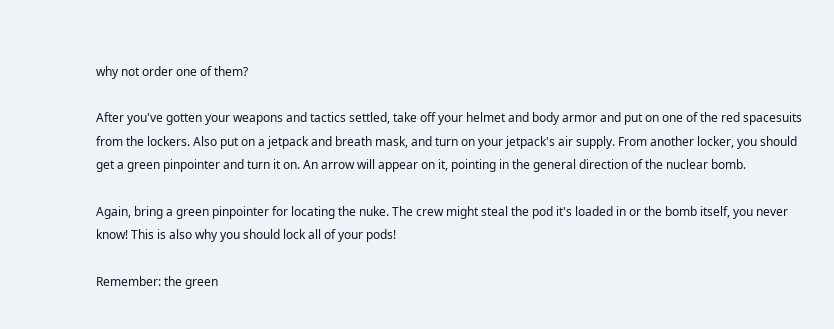why not order one of them?

After you've gotten your weapons and tactics settled, take off your helmet and body armor and put on one of the red spacesuits from the lockers. Also put on a jetpack and breath mask, and turn on your jetpack's air supply. From another locker, you should get a green pinpointer and turn it on. An arrow will appear on it, pointing in the general direction of the nuclear bomb.

Again, bring a green pinpointer for locating the nuke. The crew might steal the pod it's loaded in or the bomb itself, you never know! This is also why you should lock all of your pods!

Remember: the green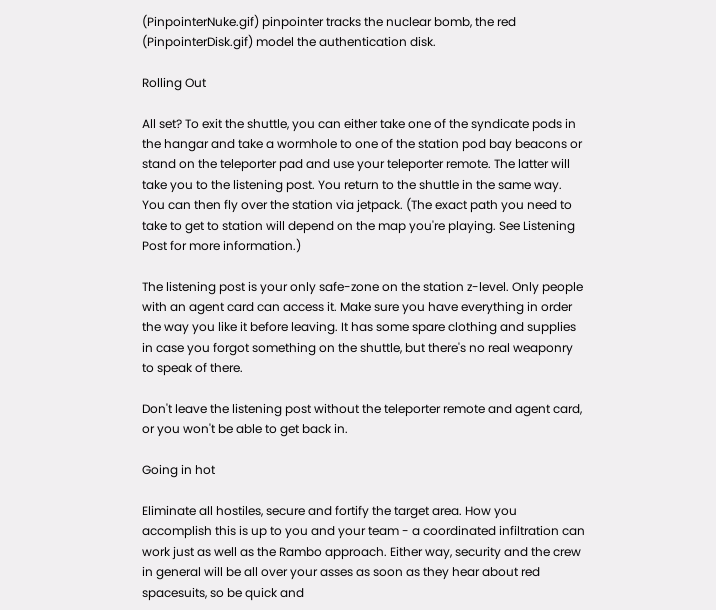(PinpointerNuke.gif) pinpointer tracks the nuclear bomb, the red (PinpointerDisk.gif) model the authentication disk.

Rolling Out

All set? To exit the shuttle, you can either take one of the syndicate pods in the hangar and take a wormhole to one of the station pod bay beacons or stand on the teleporter pad and use your teleporter remote. The latter will take you to the listening post. You return to the shuttle in the same way. You can then fly over the station via jetpack. (The exact path you need to take to get to station will depend on the map you're playing. See Listening Post for more information.)

The listening post is your only safe-zone on the station z-level. Only people with an agent card can access it. Make sure you have everything in order the way you like it before leaving. It has some spare clothing and supplies in case you forgot something on the shuttle, but there's no real weaponry to speak of there.

Don't leave the listening post without the teleporter remote and agent card, or you won't be able to get back in.

Going in hot

Eliminate all hostiles, secure and fortify the target area. How you accomplish this is up to you and your team - a coordinated infiltration can work just as well as the Rambo approach. Either way, security and the crew in general will be all over your asses as soon as they hear about red spacesuits, so be quick and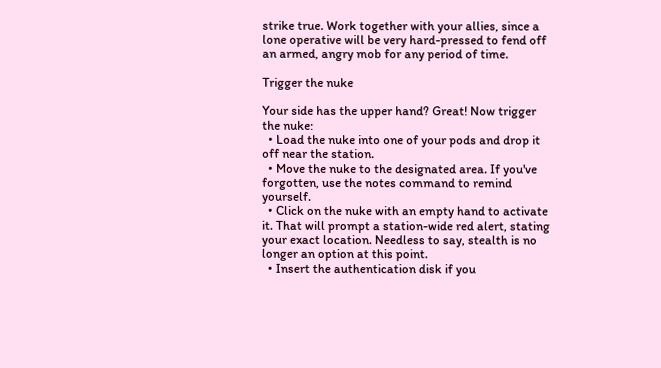strike true. Work together with your allies, since a lone operative will be very hard-pressed to fend off an armed, angry mob for any period of time.

Trigger the nuke

Your side has the upper hand? Great! Now trigger the nuke:
  • Load the nuke into one of your pods and drop it off near the station.
  • Move the nuke to the designated area. If you've forgotten, use the notes command to remind yourself.
  • Click on the nuke with an empty hand to activate it. That will prompt a station-wide red alert, stating your exact location. Needless to say, stealth is no longer an option at this point.
  • Insert the authentication disk if you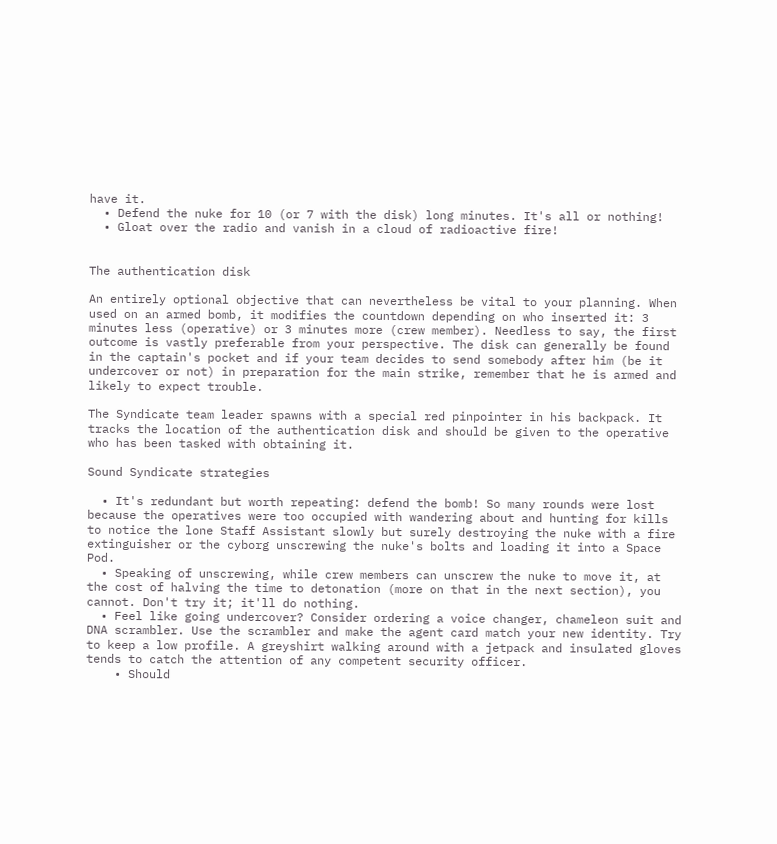have it.
  • Defend the nuke for 10 (or 7 with the disk) long minutes. It's all or nothing!
  • Gloat over the radio and vanish in a cloud of radioactive fire!


The authentication disk

An entirely optional objective that can nevertheless be vital to your planning. When used on an armed bomb, it modifies the countdown depending on who inserted it: 3 minutes less (operative) or 3 minutes more (crew member). Needless to say, the first outcome is vastly preferable from your perspective. The disk can generally be found in the captain's pocket and if your team decides to send somebody after him (be it undercover or not) in preparation for the main strike, remember that he is armed and likely to expect trouble.

The Syndicate team leader spawns with a special red pinpointer in his backpack. It tracks the location of the authentication disk and should be given to the operative who has been tasked with obtaining it.

Sound Syndicate strategies

  • It's redundant but worth repeating: defend the bomb! So many rounds were lost because the operatives were too occupied with wandering about and hunting for kills to notice the lone Staff Assistant slowly but surely destroying the nuke with a fire extinguisher or the cyborg unscrewing the nuke's bolts and loading it into a Space Pod.
  • Speaking of unscrewing, while crew members can unscrew the nuke to move it, at the cost of halving the time to detonation (more on that in the next section), you cannot. Don't try it; it'll do nothing.
  • Feel like going undercover? Consider ordering a voice changer, chameleon suit and DNA scrambler. Use the scrambler and make the agent card match your new identity. Try to keep a low profile. A greyshirt walking around with a jetpack and insulated gloves tends to catch the attention of any competent security officer.
    • Should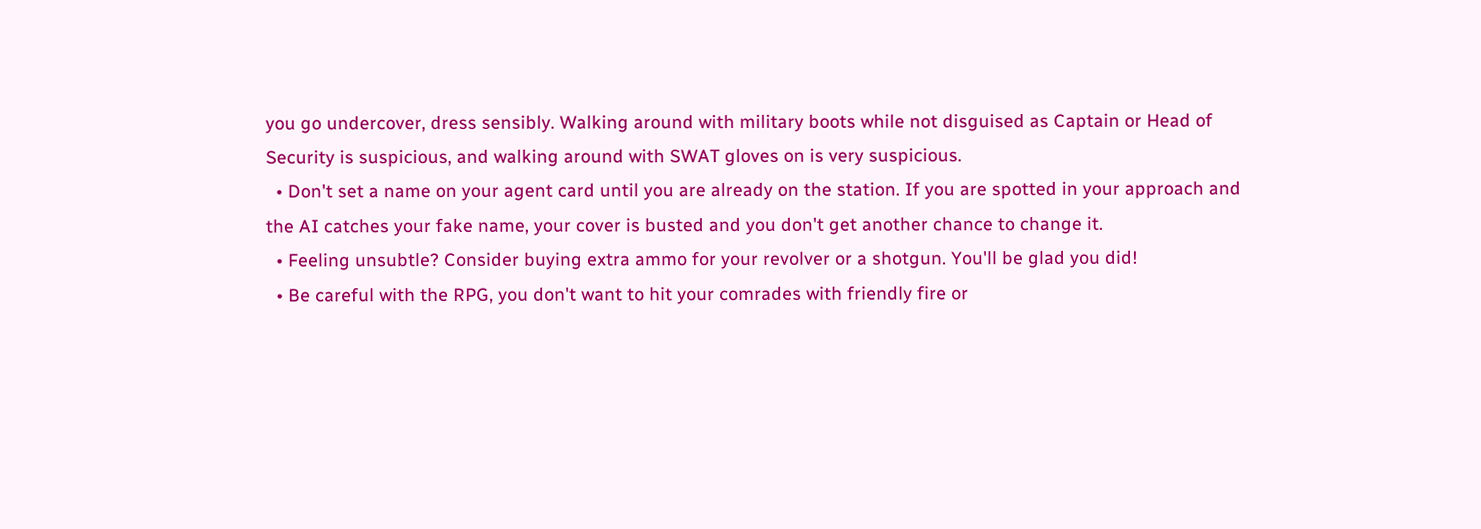you go undercover, dress sensibly. Walking around with military boots while not disguised as Captain or Head of Security is suspicious, and walking around with SWAT gloves on is very suspicious.
  • Don't set a name on your agent card until you are already on the station. If you are spotted in your approach and the AI catches your fake name, your cover is busted and you don't get another chance to change it.
  • Feeling unsubtle? Consider buying extra ammo for your revolver or a shotgun. You'll be glad you did!
  • Be careful with the RPG, you don't want to hit your comrades with friendly fire or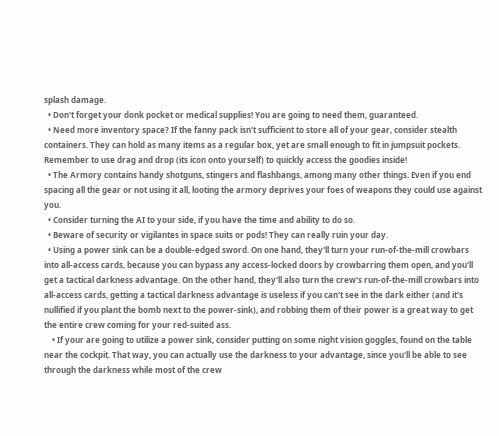splash damage.
  • Don't forget your donk pocket or medical supplies! You are going to need them, guaranteed.
  • Need more inventory space? If the fanny pack isn't sufficient to store all of your gear, consider stealth containers. They can hold as many items as a regular box, yet are small enough to fit in jumpsuit pockets. Remember to use drag and drop (its icon onto yourself) to quickly access the goodies inside!
  • The Armory contains handy shotguns, stingers and flashbangs, among many other things. Even if you end spacing all the gear or not using it all, looting the armory deprives your foes of weapons they could use against you.
  • Consider turning the AI to your side, if you have the time and ability to do so.
  • Beware of security or vigilantes in space suits or pods! They can really ruin your day.
  • Using a power sink can be a double-edged sword. On one hand, they'll turn your run-of-the-mill crowbars into all-access cards, because you can bypass any access-locked doors by crowbarring them open, and you'll get a tactical darkness advantage. On the other hand, they'll also turn the crew's run-of-the-mill crowbars into all-access cards, getting a tactical darkness advantage is useless if you can't see in the dark either (and it's nullified if you plant the bomb next to the power-sink), and robbing them of their power is a great way to get the entire crew coming for your red-suited ass.
    • If your are going to utilize a power sink, consider putting on some night vision goggles, found on the table near the cockpit. That way, you can actually use the darkness to your advantage, since you'll be able to see through the darkness while most of the crew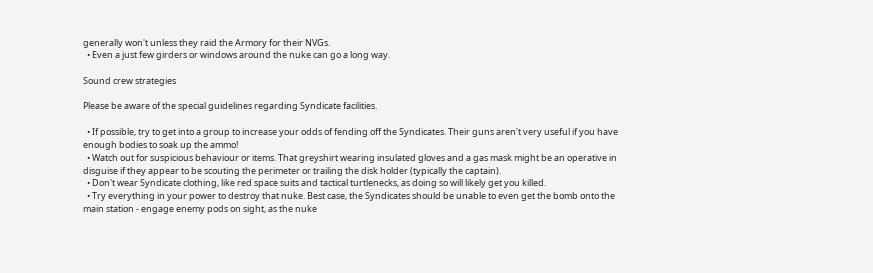generally won't unless they raid the Armory for their NVGs.
  • Even a just few girders or windows around the nuke can go a long way.

Sound crew strategies

Please be aware of the special guidelines regarding Syndicate facilities.

  • If possible, try to get into a group to increase your odds of fending off the Syndicates. Their guns aren't very useful if you have enough bodies to soak up the ammo!
  • Watch out for suspicious behaviour or items. That greyshirt wearing insulated gloves and a gas mask might be an operative in disguise if they appear to be scouting the perimeter or trailing the disk holder (typically the captain).
  • Don't wear Syndicate clothing, like red space suits and tactical turtlenecks, as doing so will likely get you killed.
  • Try everything in your power to destroy that nuke. Best case, the Syndicates should be unable to even get the bomb onto the main station - engage enemy pods on sight, as the nuke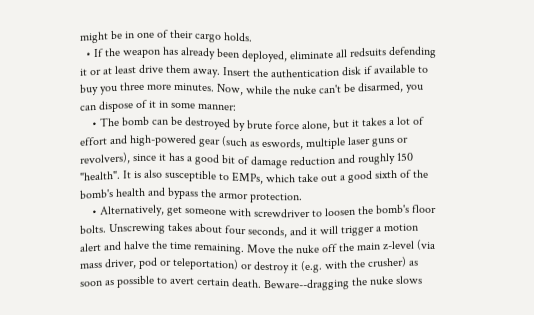might be in one of their cargo holds.
  • If the weapon has already been deployed, eliminate all redsuits defending it or at least drive them away. Insert the authentication disk if available to buy you three more minutes. Now, while the nuke can't be disarmed, you can dispose of it in some manner:
    • The bomb can be destroyed by brute force alone, but it takes a lot of effort and high-powered gear (such as eswords, multiple laser guns or revolvers), since it has a good bit of damage reduction and roughly 150 "health". It is also susceptible to EMPs, which take out a good sixth of the bomb's health and bypass the armor protection.
    • Alternatively, get someone with screwdriver to loosen the bomb's floor bolts. Unscrewing takes about four seconds, and it will trigger a motion alert and halve the time remaining. Move the nuke off the main z-level (via mass driver, pod or teleportation) or destroy it (e.g. with the crusher) as soon as possible to avert certain death. Beware--dragging the nuke slows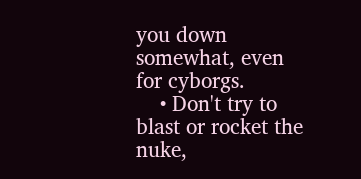you down somewhat, even for cyborgs.
    • Don't try to blast or rocket the nuke,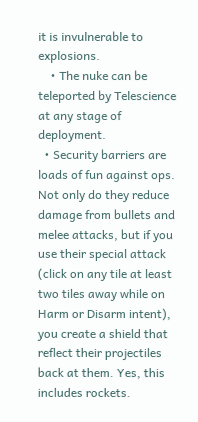it is invulnerable to explosions.
    • The nuke can be teleported by Telescience at any stage of deployment.
  • Security barriers are loads of fun against ops. Not only do they reduce damage from bullets and melee attacks, but if you use their special attack (click on any tile at least two tiles away while on Harm or Disarm intent), you create a shield that reflect their projectiles back at them. Yes, this includes rockets.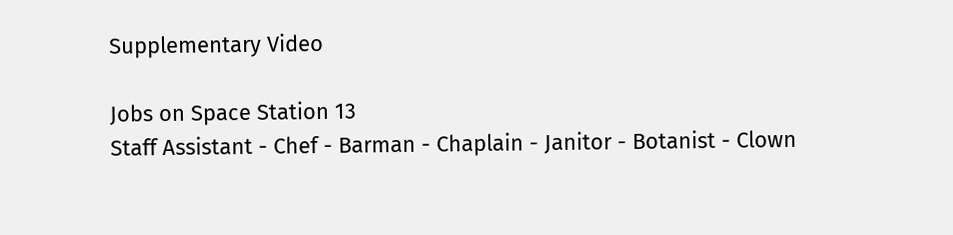Supplementary Video

Jobs on Space Station 13
Staff Assistant - Chef - Barman - Chaplain - Janitor - Botanist - Clown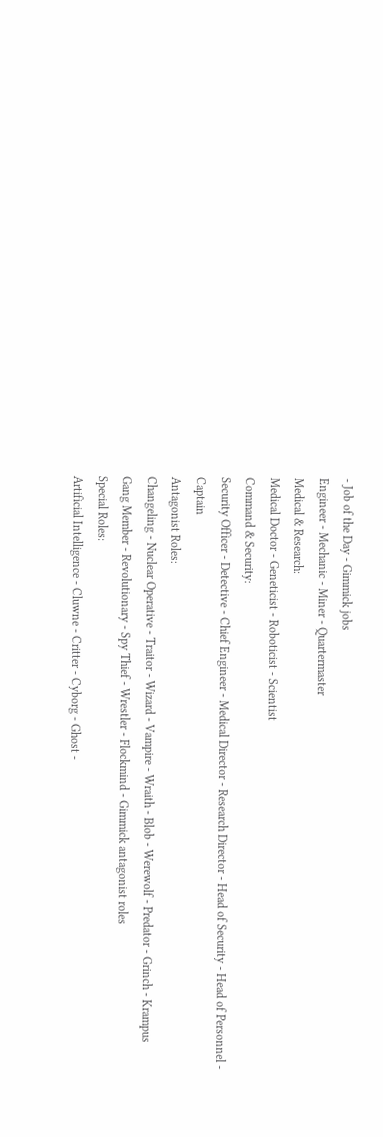- Job of the Day - Gimmick jobs
Engineer - Mechanic - Miner - Quartermaster
Medical & Research:
Medical Doctor - Geneticist - Roboticist - Scientist
Command & Security:
Security Officer - Detective - Chief Engineer - Medical Director - Research Director - Head of Security - Head of Personnel - Captain
Antagonist Roles:
Changeling - Nuclear Operative - Traitor - Wizard - Vampire - Wraith - Blob - Werewolf - Predator - Grinch - Krampus
Gang Member - Revolutionary - Spy Thief - Wrestler - Flockmind - Gimmick antagonist roles
Special Roles:
Artificial Intelligence - Cluwne - Critter - Cyborg - Ghost -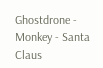Ghostdrone - Monkey - Santa Claus